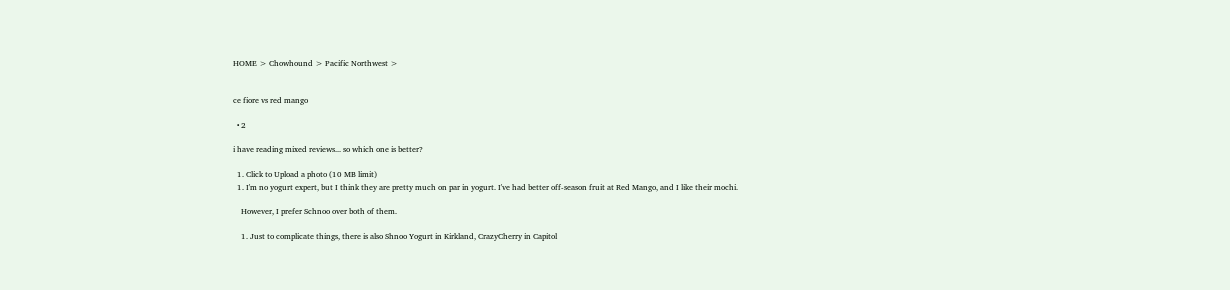HOME > Chowhound > Pacific Northwest >


ce fiore vs red mango

  • 2

i have reading mixed reviews... so which one is better?

  1. Click to Upload a photo (10 MB limit)
  1. I'm no yogurt expert, but I think they are pretty much on par in yogurt. I've had better off-season fruit at Red Mango, and I like their mochi.

    However, I prefer Schnoo over both of them.

    1. Just to complicate things, there is also Shnoo Yogurt in Kirkland, CrazyCherry in Capitol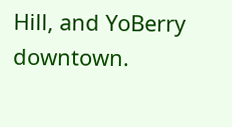Hill, and YoBerry downtown.